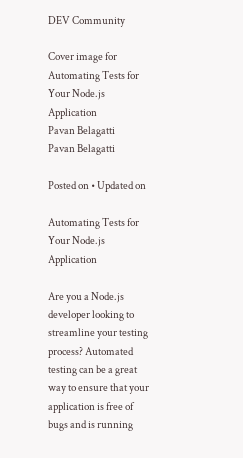DEV Community

Cover image for Automating Tests for Your Node.js Application
Pavan Belagatti
Pavan Belagatti

Posted on • Updated on

Automating Tests for Your Node.js Application

Are you a Node.js developer looking to streamline your testing process? Automated testing can be a great way to ensure that your application is free of bugs and is running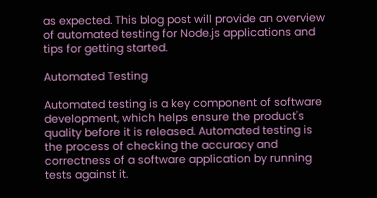as expected. This blog post will provide an overview of automated testing for Node.js applications and tips for getting started.

Automated Testing

Automated testing is a key component of software development, which helps ensure the product's quality before it is released. Automated testing is the process of checking the accuracy and correctness of a software application by running tests against it.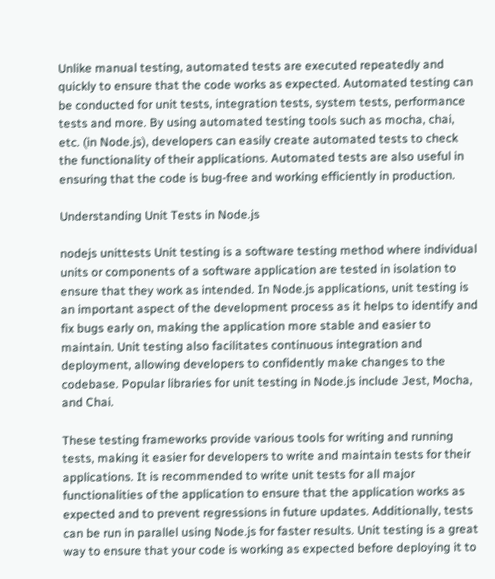Unlike manual testing, automated tests are executed repeatedly and quickly to ensure that the code works as expected. Automated testing can be conducted for unit tests, integration tests, system tests, performance tests and more. By using automated testing tools such as mocha, chai, etc. (in Node.js), developers can easily create automated tests to check the functionality of their applications. Automated tests are also useful in ensuring that the code is bug-free and working efficiently in production.

Understanding Unit Tests in Node.js

nodejs unittests Unit testing is a software testing method where individual units or components of a software application are tested in isolation to ensure that they work as intended. In Node.js applications, unit testing is an important aspect of the development process as it helps to identify and fix bugs early on, making the application more stable and easier to maintain. Unit testing also facilitates continuous integration and deployment, allowing developers to confidently make changes to the codebase. Popular libraries for unit testing in Node.js include Jest, Mocha, and Chai.

These testing frameworks provide various tools for writing and running tests, making it easier for developers to write and maintain tests for their applications. It is recommended to write unit tests for all major functionalities of the application to ensure that the application works as expected and to prevent regressions in future updates. Additionally, tests can be run in parallel using Node.js for faster results. Unit testing is a great way to ensure that your code is working as expected before deploying it to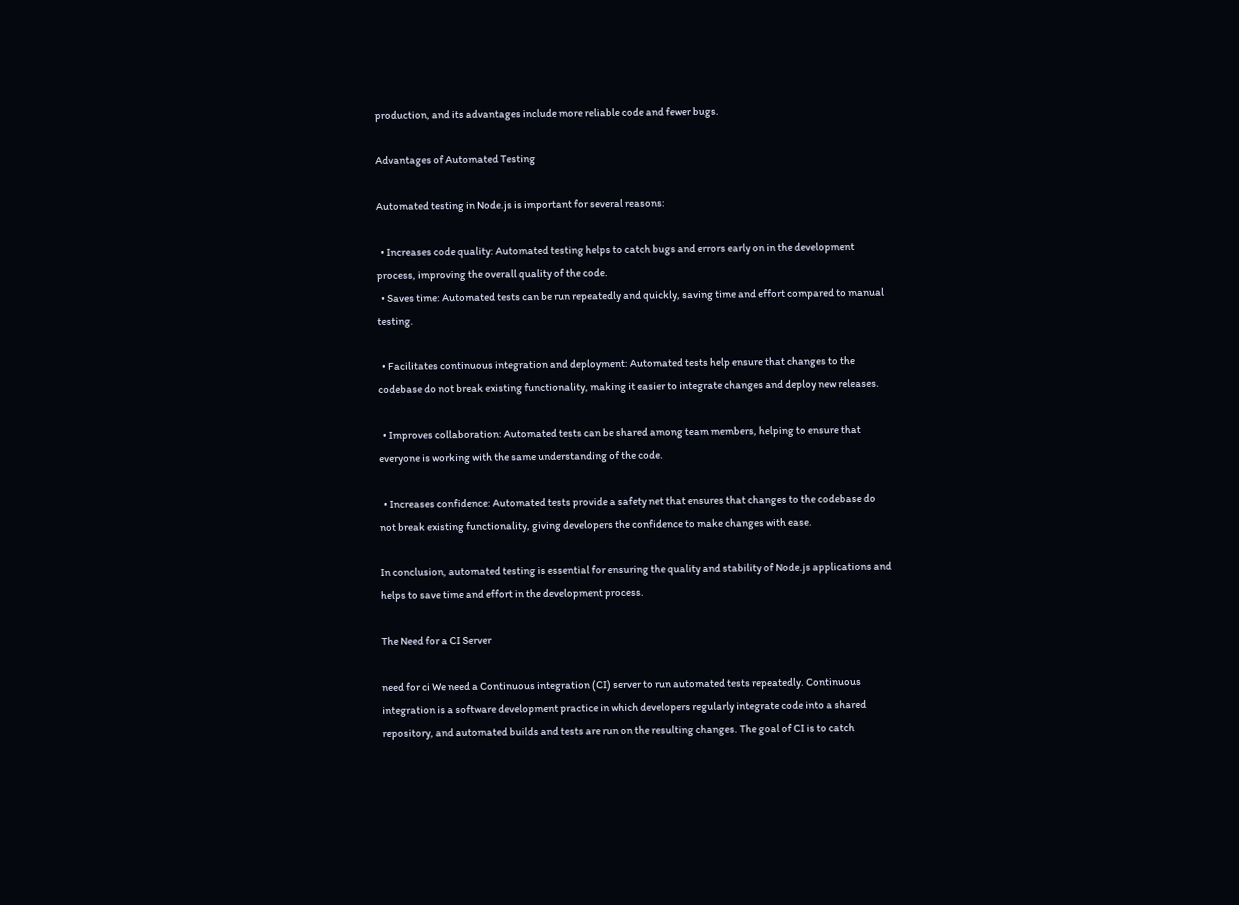production, and its advantages include more reliable code and fewer bugs.

Advantages of Automated Testing

Automated testing in Node.js is important for several reasons:

  • Increases code quality: Automated testing helps to catch bugs and errors early on in the development process, improving the overall quality of the code.
  • Saves time: Automated tests can be run repeatedly and quickly, saving time and effort compared to manual testing.

  • Facilitates continuous integration and deployment: Automated tests help ensure that changes to the codebase do not break existing functionality, making it easier to integrate changes and deploy new releases.

  • Improves collaboration: Automated tests can be shared among team members, helping to ensure that everyone is working with the same understanding of the code.

  • Increases confidence: Automated tests provide a safety net that ensures that changes to the codebase do not break existing functionality, giving developers the confidence to make changes with ease.

In conclusion, automated testing is essential for ensuring the quality and stability of Node.js applications and helps to save time and effort in the development process.

The Need for a CI Server

need for ci We need a Continuous integration (CI) server to run automated tests repeatedly. Continuous integration is a software development practice in which developers regularly integrate code into a shared repository, and automated builds and tests are run on the resulting changes. The goal of CI is to catch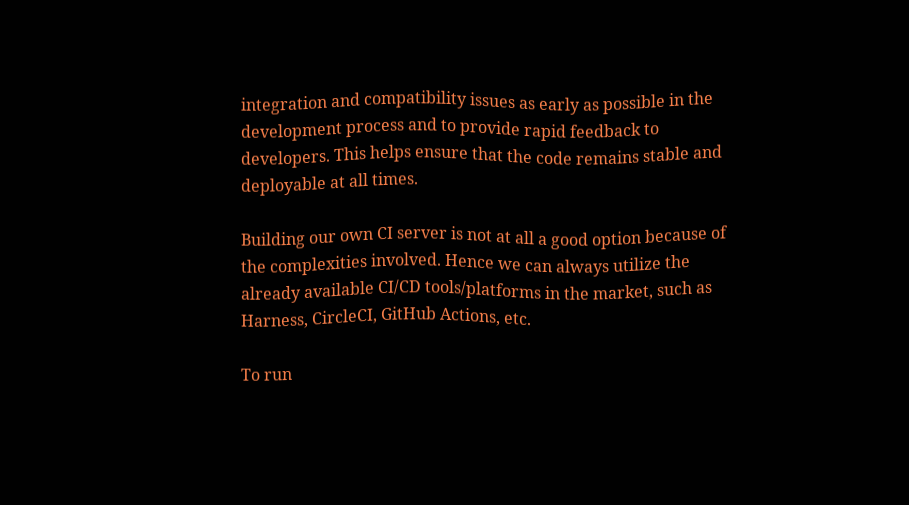integration and compatibility issues as early as possible in the development process and to provide rapid feedback to developers. This helps ensure that the code remains stable and deployable at all times.

Building our own CI server is not at all a good option because of the complexities involved. Hence we can always utilize the already available CI/CD tools/platforms in the market, such as Harness, CircleCI, GitHub Actions, etc.

To run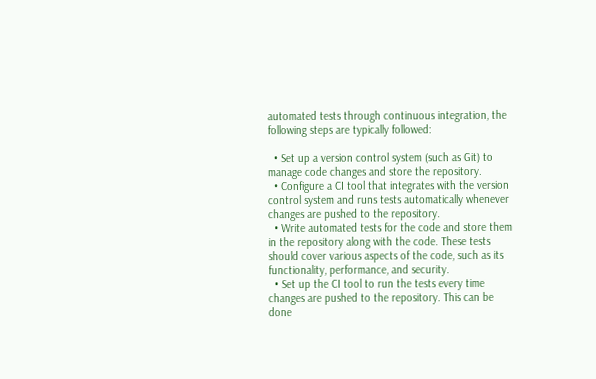automated tests through continuous integration, the following steps are typically followed:

  • Set up a version control system (such as Git) to manage code changes and store the repository.
  • Configure a CI tool that integrates with the version control system and runs tests automatically whenever changes are pushed to the repository.
  • Write automated tests for the code and store them in the repository along with the code. These tests should cover various aspects of the code, such as its functionality, performance, and security.
  • Set up the CI tool to run the tests every time changes are pushed to the repository. This can be done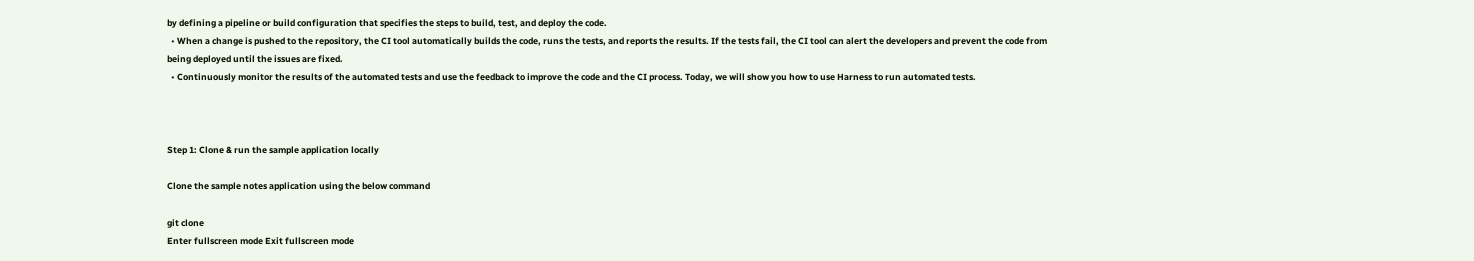by defining a pipeline or build configuration that specifies the steps to build, test, and deploy the code.
  • When a change is pushed to the repository, the CI tool automatically builds the code, runs the tests, and reports the results. If the tests fail, the CI tool can alert the developers and prevent the code from being deployed until the issues are fixed.
  • Continuously monitor the results of the automated tests and use the feedback to improve the code and the CI process. Today, we will show you how to use Harness to run automated tests.



Step 1: Clone & run the sample application locally

Clone the sample notes application using the below command

git clone
Enter fullscreen mode Exit fullscreen mode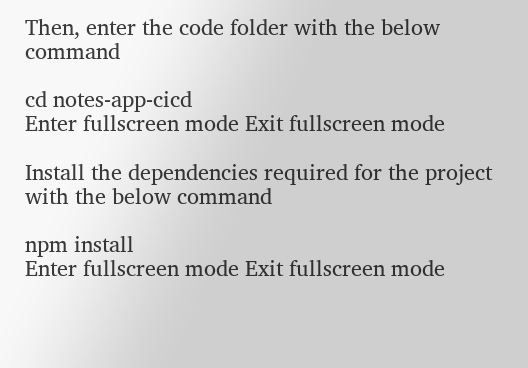Then, enter the code folder with the below command

cd notes-app-cicd
Enter fullscreen mode Exit fullscreen mode

Install the dependencies required for the project with the below command

npm install
Enter fullscreen mode Exit fullscreen mode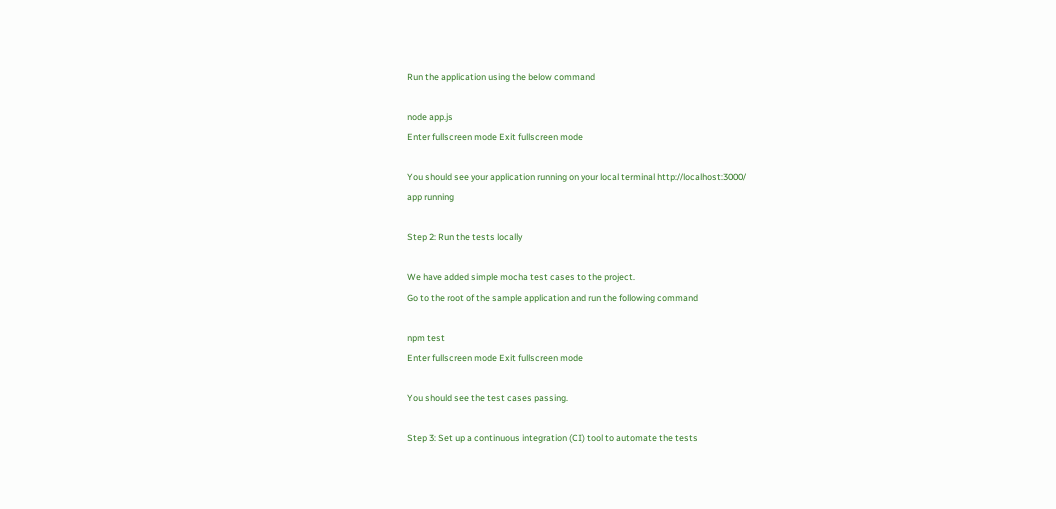Run the application using the below command

node app.js
Enter fullscreen mode Exit fullscreen mode

You should see your application running on your local terminal http://localhost:3000/
app running

Step 2: Run the tests locally

We have added simple mocha test cases to the project.
Go to the root of the sample application and run the following command

npm test
Enter fullscreen mode Exit fullscreen mode

You should see the test cases passing.

Step 3: Set up a continuous integration (CI) tool to automate the tests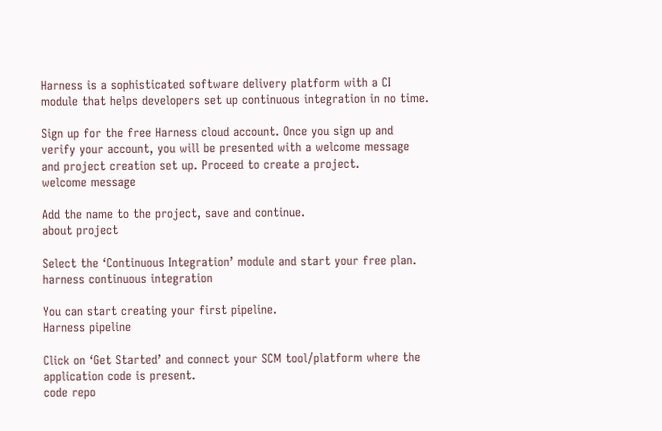Harness is a sophisticated software delivery platform with a CI module that helps developers set up continuous integration in no time.

Sign up for the free Harness cloud account. Once you sign up and verify your account, you will be presented with a welcome message and project creation set up. Proceed to create a project.
welcome message

Add the name to the project, save and continue.
about project

Select the ‘Continuous Integration’ module and start your free plan.
harness continuous integration

You can start creating your first pipeline.
Harness pipeline

Click on ‘Get Started’ and connect your SCM tool/platform where the application code is present.
code repo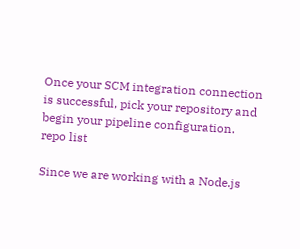Once your SCM integration connection is successful, pick your repository and begin your pipeline configuration.
repo list

Since we are working with a Node.js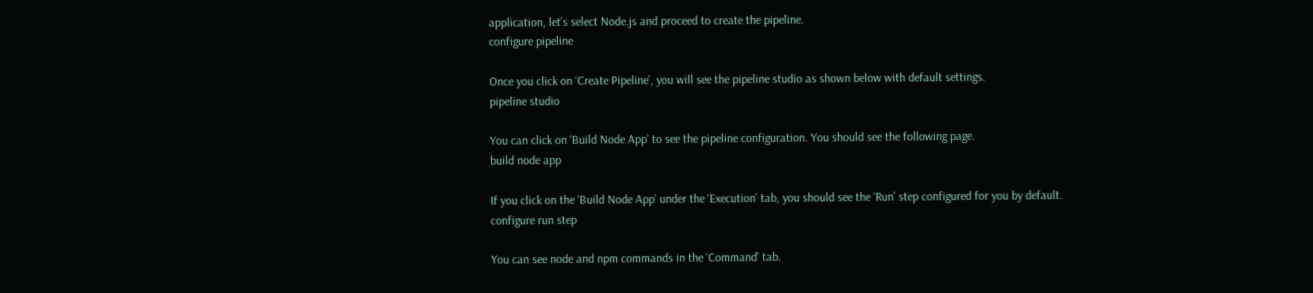application, let’s select Node.js and proceed to create the pipeline.
configure pipeline

Once you click on ‘Create Pipeline’, you will see the pipeline studio as shown below with default settings.
pipeline studio

You can click on ‘Build Node App’ to see the pipeline configuration. You should see the following page.
build node app

If you click on the ‘Build Node App’ under the ‘Execution’ tab, you should see the ‘Run’ step configured for you by default.
configure run step

You can see node and npm commands in the ‘Command’ tab.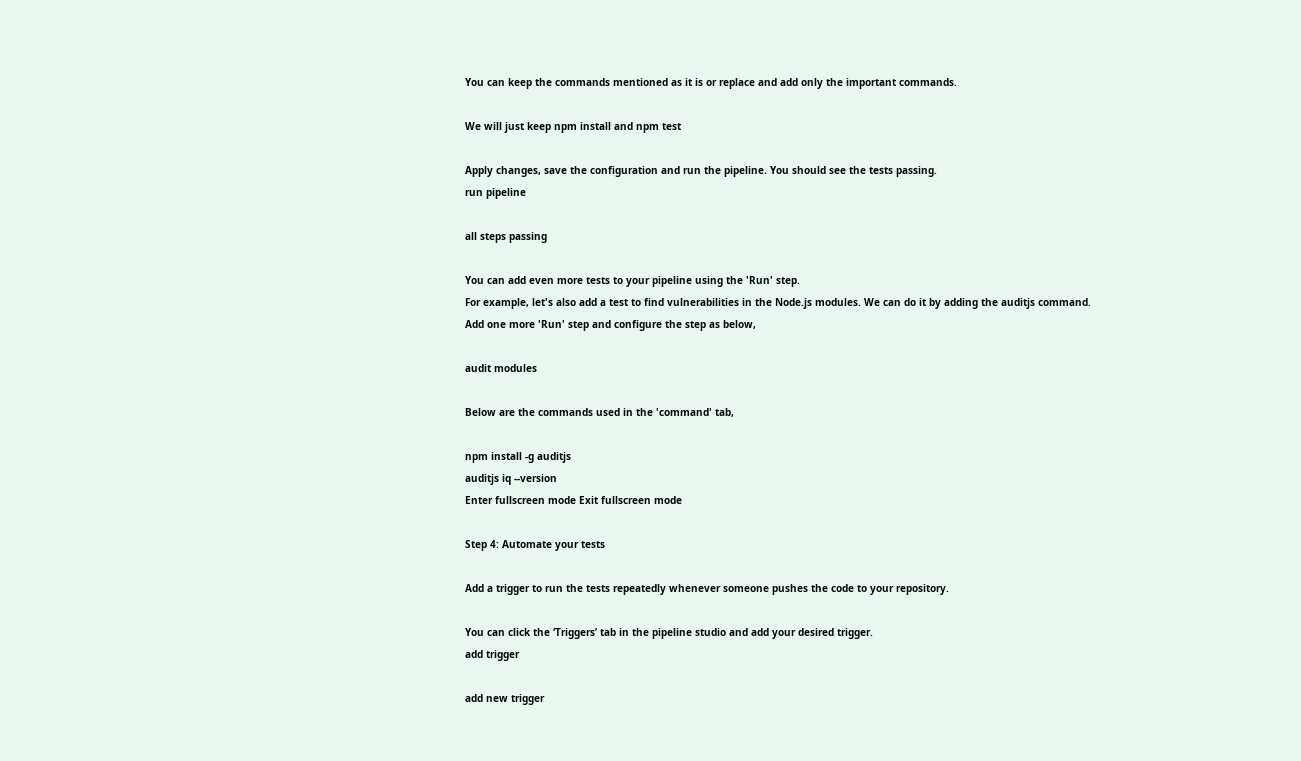You can keep the commands mentioned as it is or replace and add only the important commands.

We will just keep npm install and npm test

Apply changes, save the configuration and run the pipeline. You should see the tests passing.
run pipeline

all steps passing

You can add even more tests to your pipeline using the 'Run' step.
For example, let's also add a test to find vulnerabilities in the Node.js modules. We can do it by adding the auditjs command.
Add one more 'Run' step and configure the step as below,

audit modules

Below are the commands used in the 'command' tab,

npm install -g auditjs
auditjs iq --version
Enter fullscreen mode Exit fullscreen mode

Step 4: Automate your tests

Add a trigger to run the tests repeatedly whenever someone pushes the code to your repository.

You can click the ‘Triggers’ tab in the pipeline studio and add your desired trigger.
add trigger

add new trigger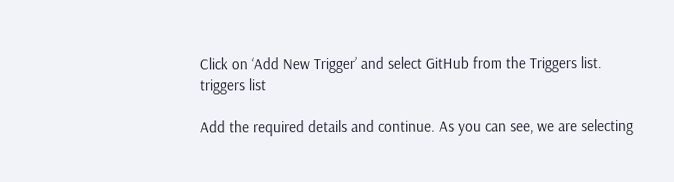Click on ‘Add New Trigger’ and select GitHub from the Triggers list.
triggers list

Add the required details and continue. As you can see, we are selecting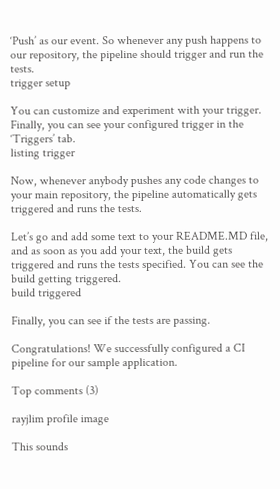‘Push’ as our event. So whenever any push happens to our repository, the pipeline should trigger and run the tests.
trigger setup

You can customize and experiment with your trigger. Finally, you can see your configured trigger in the ‘Triggers’ tab.
listing trigger

Now, whenever anybody pushes any code changes to your main repository, the pipeline automatically gets triggered and runs the tests.

Let’s go and add some text to your README.MD file, and as soon as you add your text, the build gets triggered and runs the tests specified. You can see the build getting triggered.
build triggered

Finally, you can see if the tests are passing.

Congratulations! We successfully configured a CI pipeline for our sample application.

Top comments (3)

rayjlim profile image

This sounds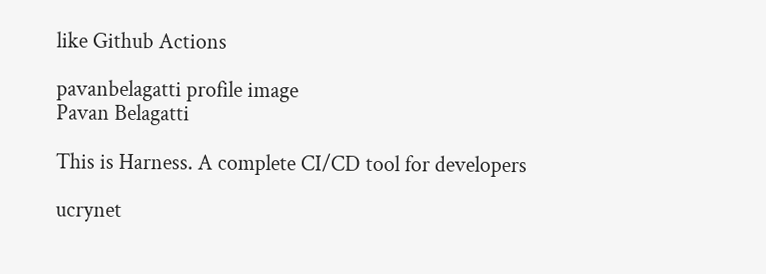like Github Actions

pavanbelagatti profile image
Pavan Belagatti

This is Harness. A complete CI/CD tool for developers

ucrynet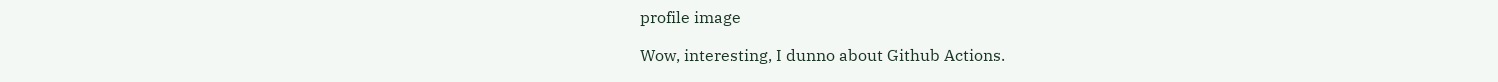profile image

Wow, interesting, I dunno about Github Actions.